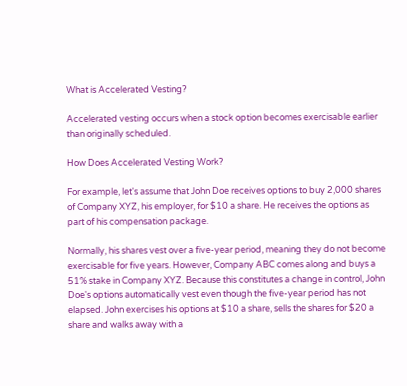What is Accelerated Vesting?

Accelerated vesting occurs when a stock option becomes exercisable earlier than originally scheduled.

How Does Accelerated Vesting Work?

For example, let's assume that John Doe receives options to buy 2,000 shares of Company XYZ, his employer, for $10 a share. He receives the options as part of his compensation package.

Normally, his shares vest over a five-year period, meaning they do not become exercisable for five years. However, Company ABC comes along and buys a 51% stake in Company XYZ. Because this constitutes a change in control, John Doe's options automatically vest even though the five-year period has not elapsed. John exercises his options at $10 a share, sells the shares for $20 a share and walks away with a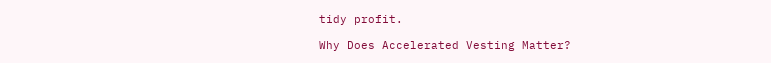tidy profit.

Why Does Accelerated Vesting Matter?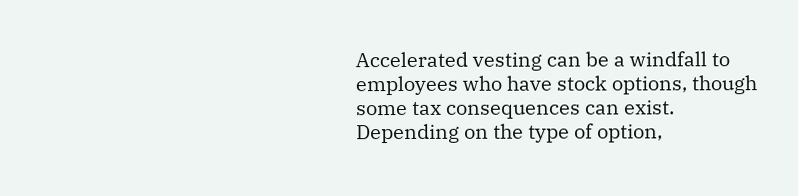Accelerated vesting can be a windfall to employees who have stock options, though some tax consequences can exist. Depending on the type of option,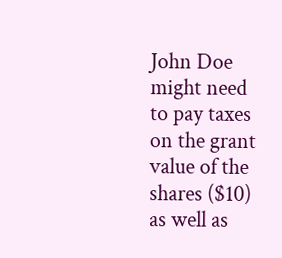John Doe might need to pay taxes on the grant value of the shares ($10) as well as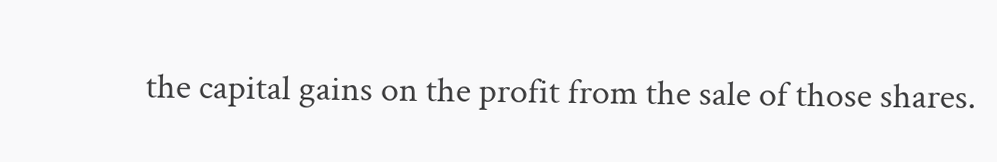the capital gains on the profit from the sale of those shares.